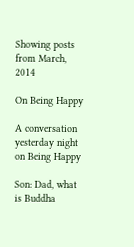Showing posts from March, 2014

On Being Happy

A conversation yesterday night on Being Happy

Son: Dad, what is Buddha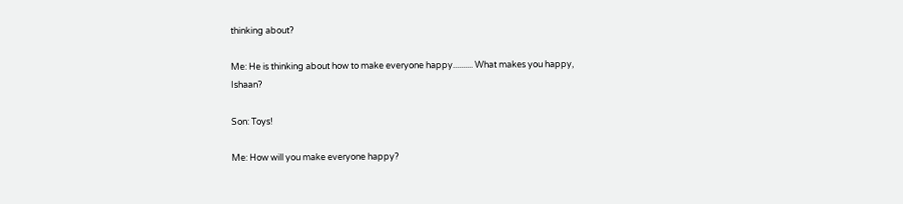thinking about?

Me: He is thinking about how to make everyone happy.......... What makes you happy, Ishaan?

Son: Toys!

Me: How will you make everyone happy?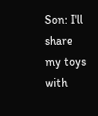Son: I'll share my toys with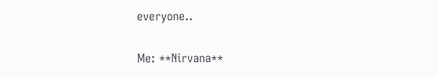everyone..

Me: **Nirvana**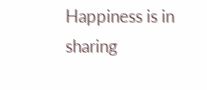Happiness is in sharing